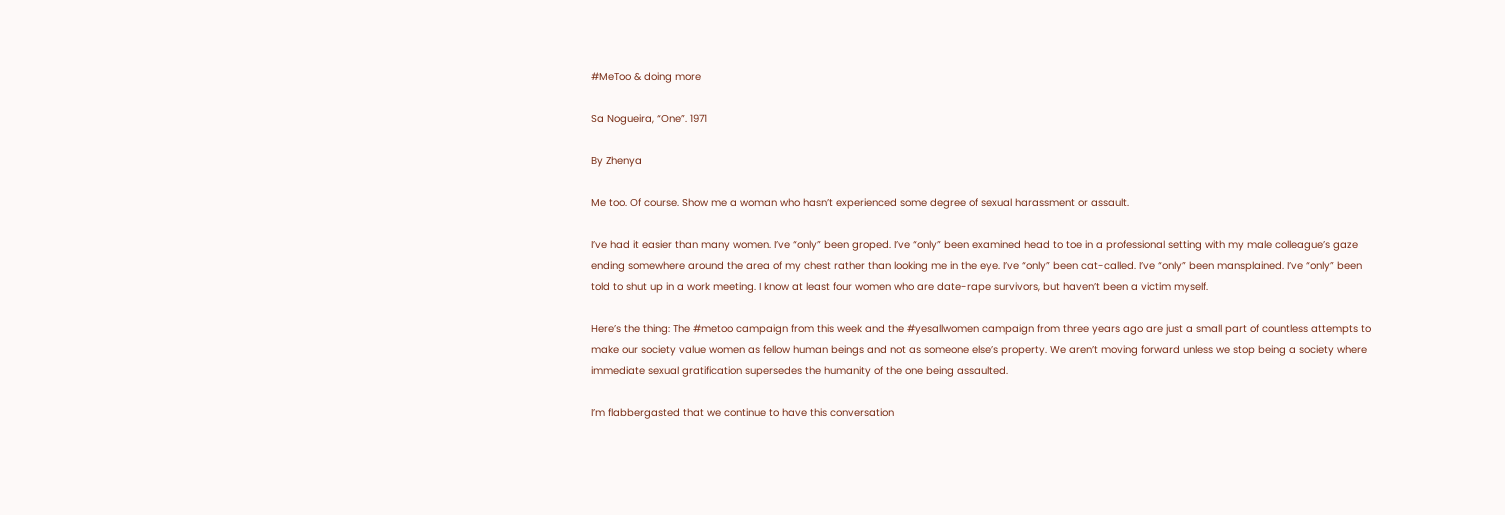#MeToo & doing more

Sa Nogueira, “One”. 1971

By Zhenya

Me too. Of course. Show me a woman who hasn’t experienced some degree of sexual harassment or assault.

I’ve had it easier than many women. I’ve “only” been groped. I’ve “only” been examined head to toe in a professional setting with my male colleague’s gaze ending somewhere around the area of my chest rather than looking me in the eye. I’ve “only” been cat-called. I’ve “only” been mansplained. I’ve “only” been told to shut up in a work meeting. I know at least four women who are date-rape survivors, but haven’t been a victim myself.

Here’s the thing: The #metoo campaign from this week and the #yesallwomen campaign from three years ago are just a small part of countless attempts to make our society value women as fellow human beings and not as someone else’s property. We aren’t moving forward unless we stop being a society where immediate sexual gratification supersedes the humanity of the one being assaulted.

I’m flabbergasted that we continue to have this conversation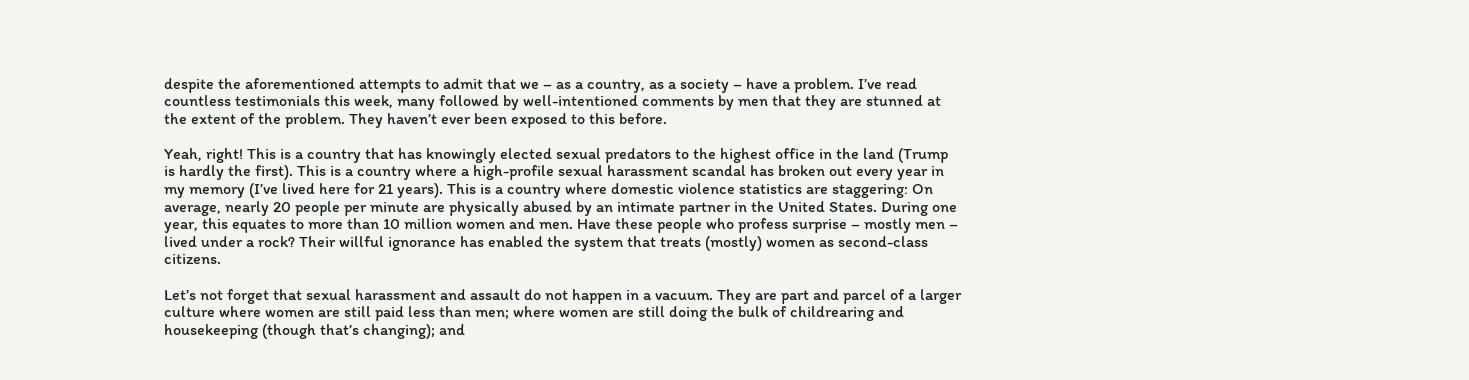despite the aforementioned attempts to admit that we – as a country, as a society – have a problem. I’ve read countless testimonials this week, many followed by well-intentioned comments by men that they are stunned at the extent of the problem. They haven’t ever been exposed to this before.

Yeah, right! This is a country that has knowingly elected sexual predators to the highest office in the land (Trump is hardly the first). This is a country where a high-profile sexual harassment scandal has broken out every year in my memory (I’ve lived here for 21 years). This is a country where domestic violence statistics are staggering: On average, nearly 20 people per minute are physically abused by an intimate partner in the United States. During one year, this equates to more than 10 million women and men. Have these people who profess surprise – mostly men – lived under a rock? Their willful ignorance has enabled the system that treats (mostly) women as second-class citizens.

Let’s not forget that sexual harassment and assault do not happen in a vacuum. They are part and parcel of a larger culture where women are still paid less than men; where women are still doing the bulk of childrearing and housekeeping (though that’s changing); and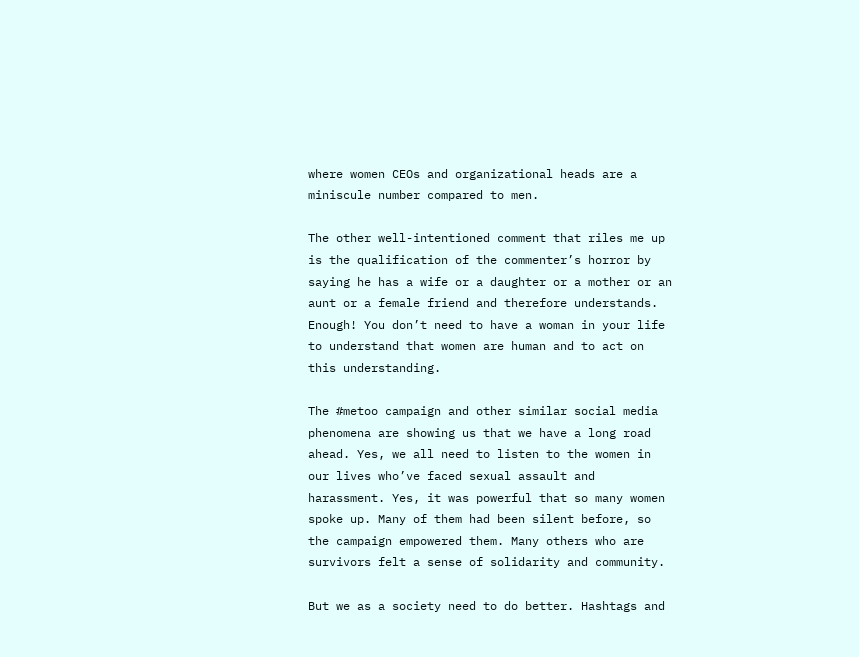where women CEOs and organizational heads are a miniscule number compared to men.

The other well-intentioned comment that riles me up is the qualification of the commenter’s horror by saying he has a wife or a daughter or a mother or an aunt or a female friend and therefore understands. Enough! You don’t need to have a woman in your life to understand that women are human and to act on this understanding.

The #metoo campaign and other similar social media phenomena are showing us that we have a long road ahead. Yes, we all need to listen to the women in our lives who’ve faced sexual assault and harassment. Yes, it was powerful that so many women spoke up. Many of them had been silent before, so the campaign empowered them. Many others who are survivors felt a sense of solidarity and community.

But we as a society need to do better. Hashtags and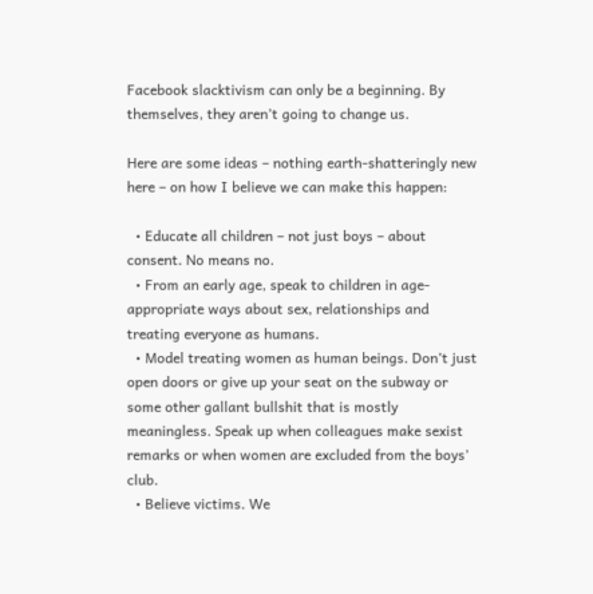Facebook slacktivism can only be a beginning. By themselves, they aren’t going to change us.

Here are some ideas – nothing earth-shatteringly new here – on how I believe we can make this happen:

  • Educate all children – not just boys – about consent. No means no.
  • From an early age, speak to children in age-appropriate ways about sex, relationships and treating everyone as humans.
  • Model treating women as human beings. Don’t just open doors or give up your seat on the subway or some other gallant bullshit that is mostly meaningless. Speak up when colleagues make sexist remarks or when women are excluded from the boys’ club.
  • Believe victims. We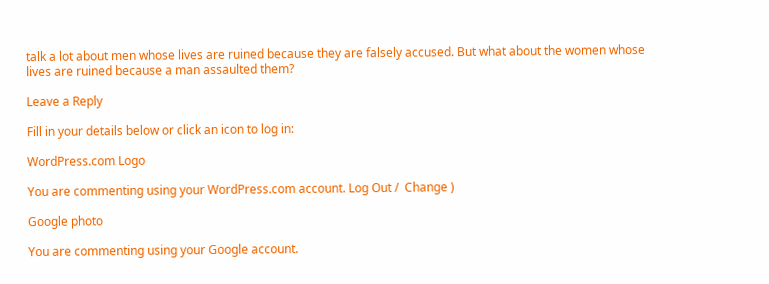talk a lot about men whose lives are ruined because they are falsely accused. But what about the women whose lives are ruined because a man assaulted them?

Leave a Reply

Fill in your details below or click an icon to log in:

WordPress.com Logo

You are commenting using your WordPress.com account. Log Out /  Change )

Google photo

You are commenting using your Google account.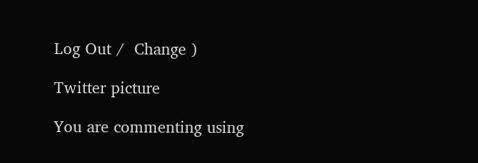Log Out /  Change )

Twitter picture

You are commenting using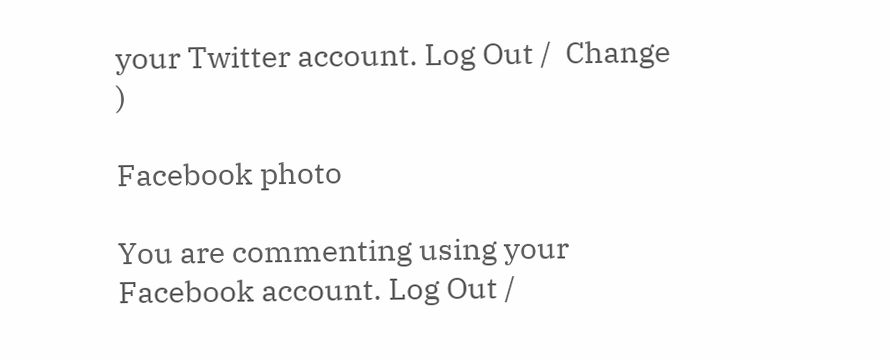your Twitter account. Log Out /  Change )

Facebook photo

You are commenting using your Facebook account. Log Out /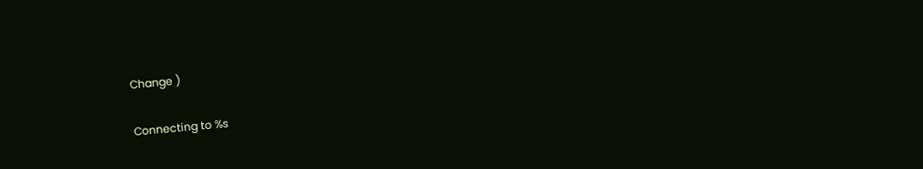Change )

Connecting to %s